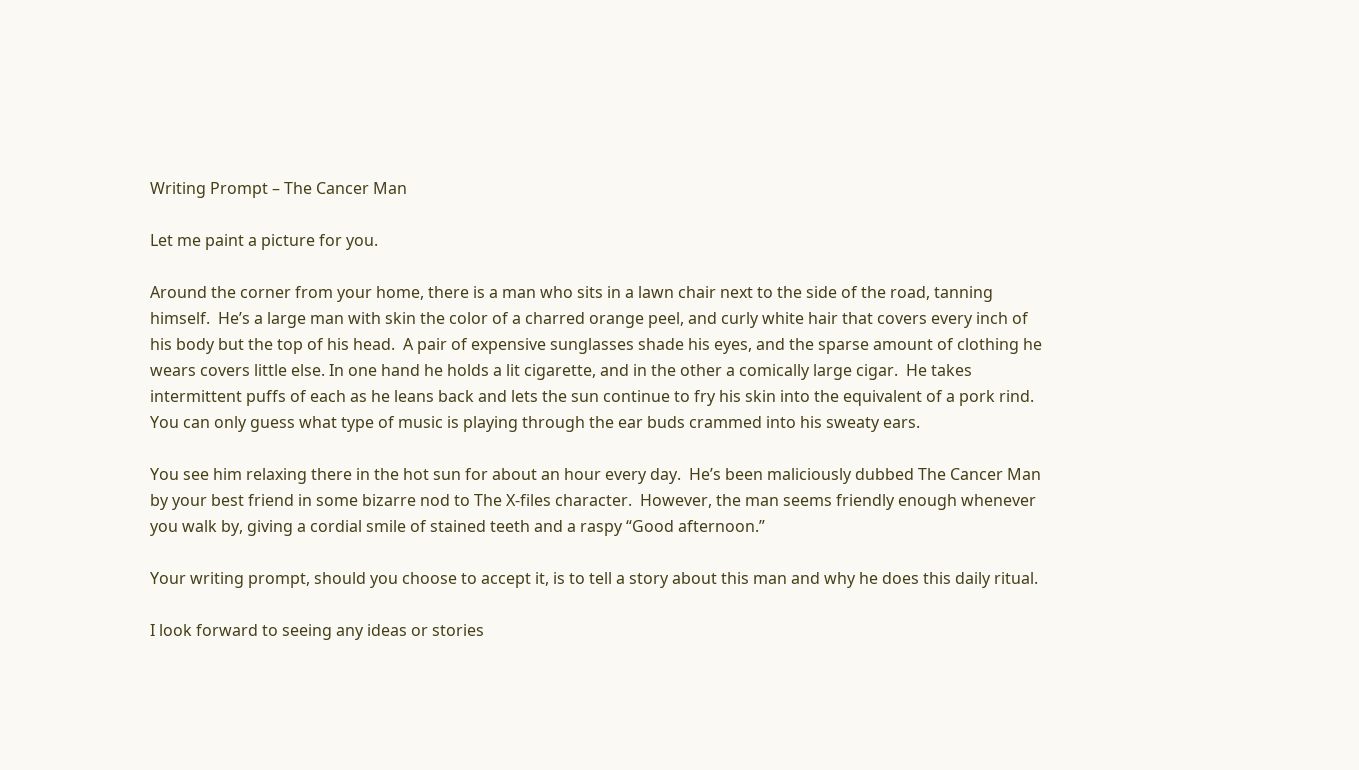Writing Prompt – The Cancer Man

Let me paint a picture for you.

Around the corner from your home, there is a man who sits in a lawn chair next to the side of the road, tanning himself.  He’s a large man with skin the color of a charred orange peel, and curly white hair that covers every inch of his body but the top of his head.  A pair of expensive sunglasses shade his eyes, and the sparse amount of clothing he wears covers little else. In one hand he holds a lit cigarette, and in the other a comically large cigar.  He takes intermittent puffs of each as he leans back and lets the sun continue to fry his skin into the equivalent of a pork rind. You can only guess what type of music is playing through the ear buds crammed into his sweaty ears.

You see him relaxing there in the hot sun for about an hour every day.  He’s been maliciously dubbed The Cancer Man by your best friend in some bizarre nod to The X-files character.  However, the man seems friendly enough whenever you walk by, giving a cordial smile of stained teeth and a raspy “Good afternoon.”

Your writing prompt, should you choose to accept it, is to tell a story about this man and why he does this daily ritual.

I look forward to seeing any ideas or stories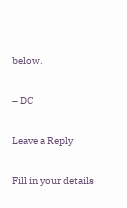below.

– DC

Leave a Reply

Fill in your details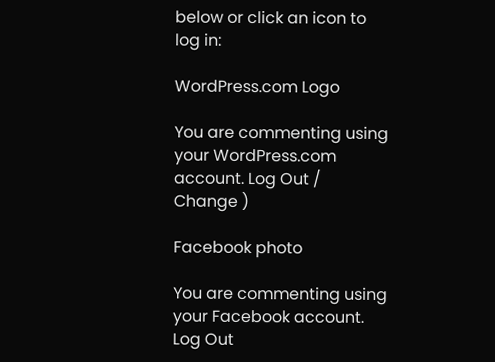below or click an icon to log in:

WordPress.com Logo

You are commenting using your WordPress.com account. Log Out /  Change )

Facebook photo

You are commenting using your Facebook account. Log Out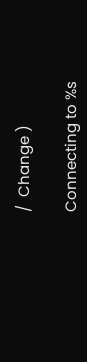/  Change )

Connecting to %s